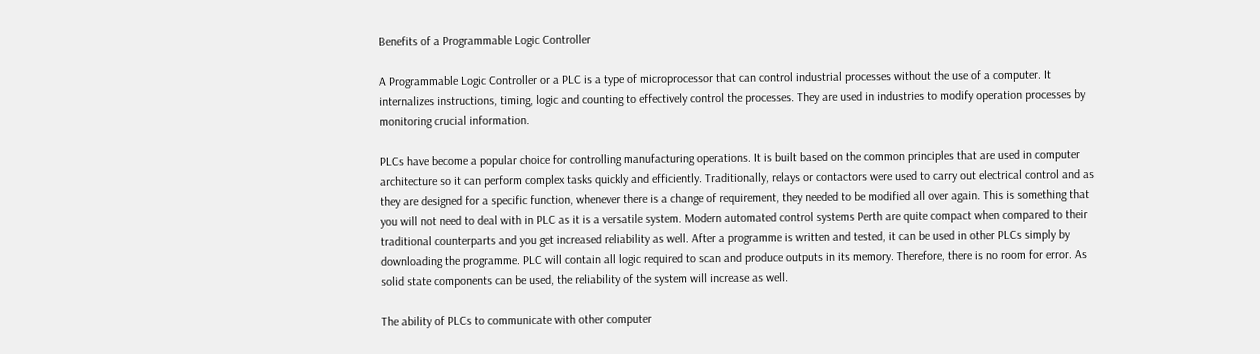Benefits of a Programmable Logic Controller

A Programmable Logic Controller or a PLC is a type of microprocessor that can control industrial processes without the use of a computer. It internalizes instructions, timing, logic and counting to effectively control the processes. They are used in industries to modify operation processes by monitoring crucial information.

PLCs have become a popular choice for controlling manufacturing operations. It is built based on the common principles that are used in computer architecture so it can perform complex tasks quickly and efficiently. Traditionally, relays or contactors were used to carry out electrical control and as they are designed for a specific function, whenever there is a change of requirement, they needed to be modified all over again. This is something that you will not need to deal with in PLC as it is a versatile system. Modern automated control systems Perth are quite compact when compared to their traditional counterparts and you get increased reliability as well. After a programme is written and tested, it can be used in other PLCs simply by downloading the programme. PLC will contain all logic required to scan and produce outputs in its memory. Therefore, there is no room for error. As solid state components can be used, the reliability of the system will increase as well.

The ability of PLCs to communicate with other computer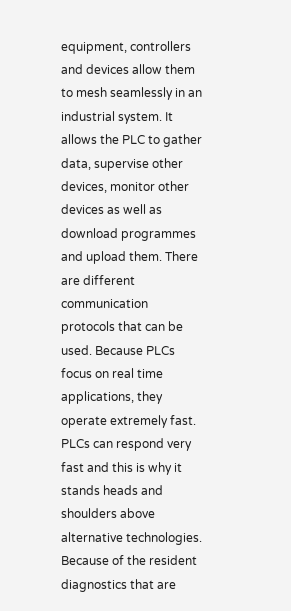equipment, controllers and devices allow them to mesh seamlessly in an industrial system. It allows the PLC to gather data, supervise other devices, monitor other devices as well as download programmes and upload them. There are different communication protocols that can be used. Because PLCs focus on real time applications, they operate extremely fast. PLCs can respond very fast and this is why it stands heads and shoulders above alternative technologies. Because of the resident diagnostics that are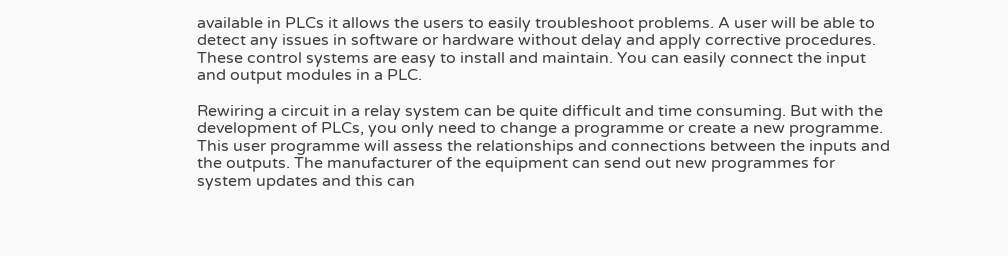available in PLCs it allows the users to easily troubleshoot problems. A user will be able to detect any issues in software or hardware without delay and apply corrective procedures. These control systems are easy to install and maintain. You can easily connect the input and output modules in a PLC.

Rewiring a circuit in a relay system can be quite difficult and time consuming. But with the development of PLCs, you only need to change a programme or create a new programme. This user programme will assess the relationships and connections between the inputs and the outputs. The manufacturer of the equipment can send out new programmes for system updates and this can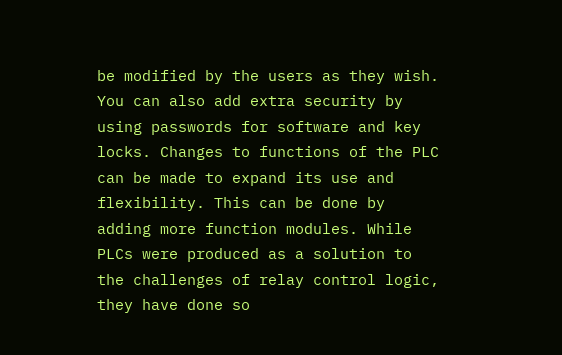be modified by the users as they wish. You can also add extra security by using passwords for software and key locks. Changes to functions of the PLC can be made to expand its use and flexibility. This can be done by adding more function modules. While PLCs were produced as a solution to the challenges of relay control logic, they have done so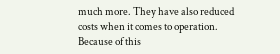much more. They have also reduced costs when it comes to operation. Because of this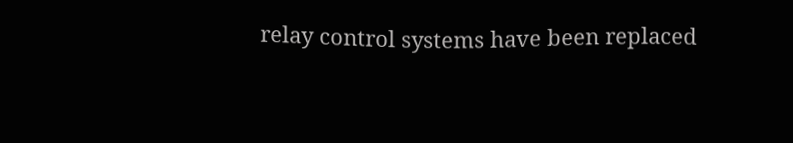relay control systems have been replaced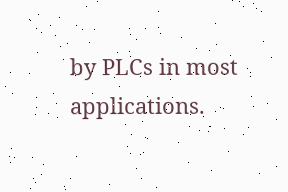by PLCs in most applications.